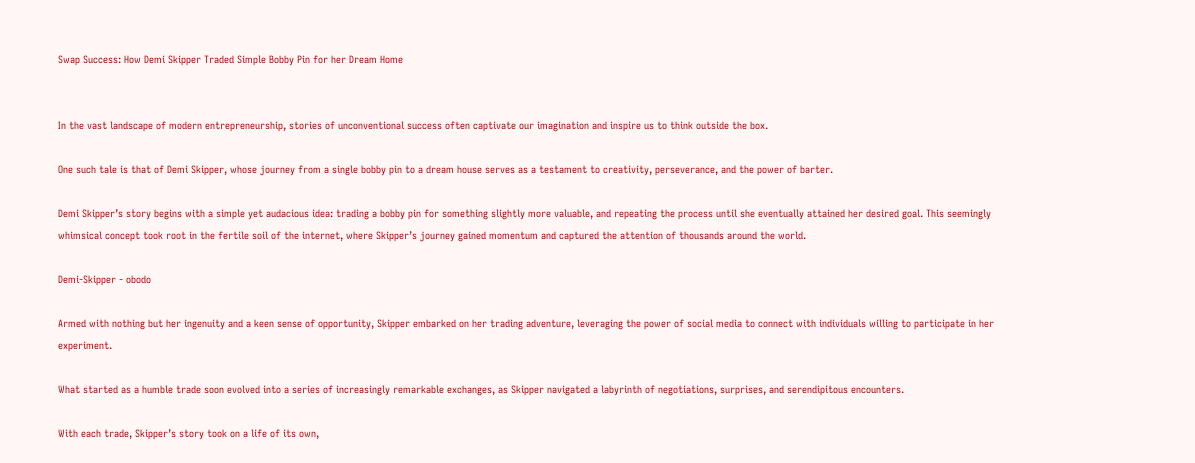Swap Success: How Demi Skipper Traded Simple Bobby Pin for her Dream Home


In the vast landscape of modern entrepreneurship, stories of unconventional success often captivate our imagination and inspire us to think outside the box.

One such tale is that of Demi Skipper, whose journey from a single bobby pin to a dream house serves as a testament to creativity, perseverance, and the power of barter.

Demi Skipper’s story begins with a simple yet audacious idea: trading a bobby pin for something slightly more valuable, and repeating the process until she eventually attained her desired goal. This seemingly whimsical concept took root in the fertile soil of the internet, where Skipper’s journey gained momentum and captured the attention of thousands around the world.

Demi-Skipper - obodo

Armed with nothing but her ingenuity and a keen sense of opportunity, Skipper embarked on her trading adventure, leveraging the power of social media to connect with individuals willing to participate in her experiment.

What started as a humble trade soon evolved into a series of increasingly remarkable exchanges, as Skipper navigated a labyrinth of negotiations, surprises, and serendipitous encounters.

With each trade, Skipper’s story took on a life of its own,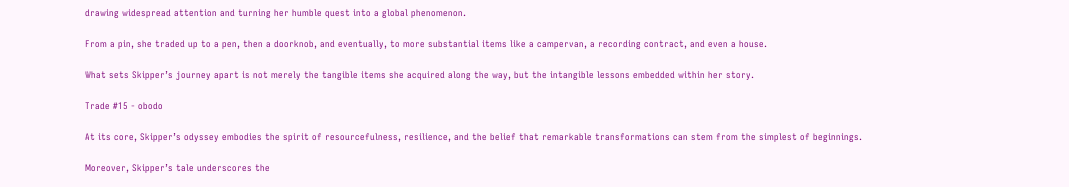drawing widespread attention and turning her humble quest into a global phenomenon.

From a pin, she traded up to a pen, then a doorknob, and eventually, to more substantial items like a campervan, a recording contract, and even a house.

What sets Skipper’s journey apart is not merely the tangible items she acquired along the way, but the intangible lessons embedded within her story.

Trade #15 - obodo

At its core, Skipper’s odyssey embodies the spirit of resourcefulness, resilience, and the belief that remarkable transformations can stem from the simplest of beginnings.

Moreover, Skipper’s tale underscores the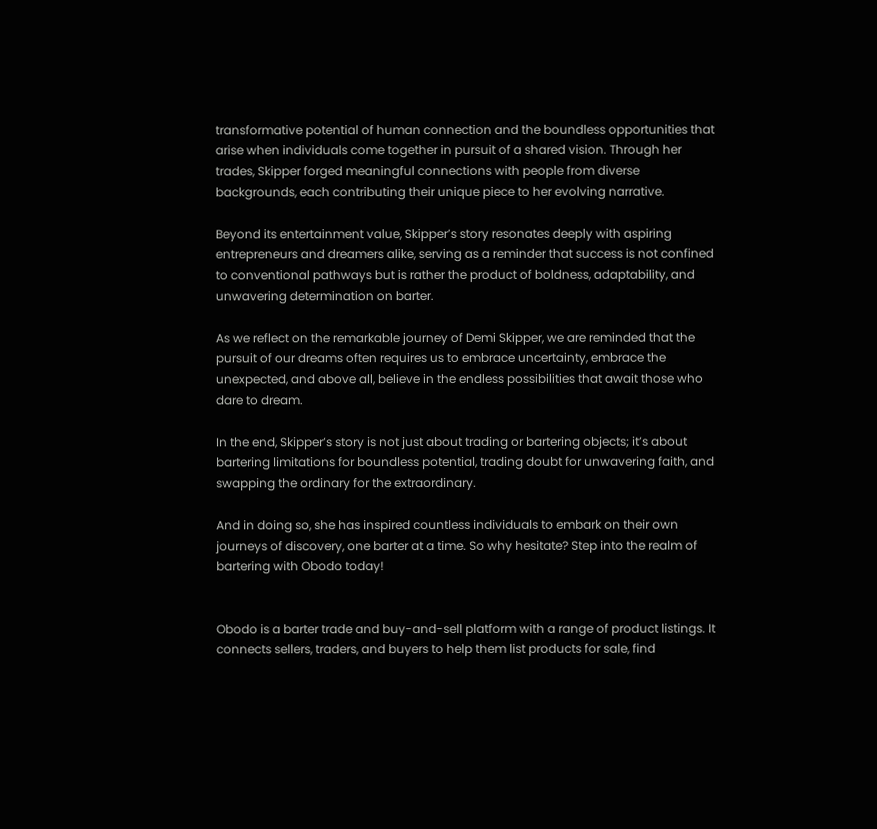transformative potential of human connection and the boundless opportunities that arise when individuals come together in pursuit of a shared vision. Through her trades, Skipper forged meaningful connections with people from diverse backgrounds, each contributing their unique piece to her evolving narrative.

Beyond its entertainment value, Skipper’s story resonates deeply with aspiring entrepreneurs and dreamers alike, serving as a reminder that success is not confined to conventional pathways but is rather the product of boldness, adaptability, and unwavering determination on barter.

As we reflect on the remarkable journey of Demi Skipper, we are reminded that the pursuit of our dreams often requires us to embrace uncertainty, embrace the unexpected, and above all, believe in the endless possibilities that await those who dare to dream.

In the end, Skipper’s story is not just about trading or bartering objects; it’s about bartering limitations for boundless potential, trading doubt for unwavering faith, and swapping the ordinary for the extraordinary.

And in doing so, she has inspired countless individuals to embark on their own journeys of discovery, one barter at a time. So why hesitate? Step into the realm of bartering with Obodo today!


Obodo is a barter trade and buy-and-sell platform with a range of product listings. It connects sellers, traders, and buyers to help them list products for sale, find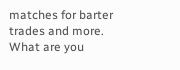matches for barter trades and more. What are you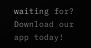waiting for? Download our app today!